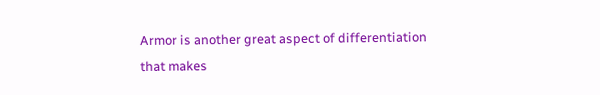Armor is another great aspect of differentiation that makes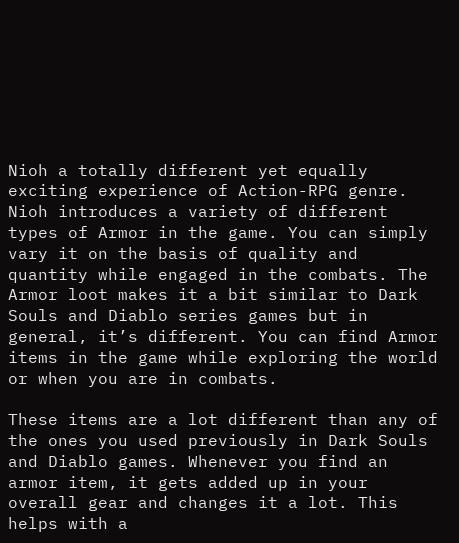Nioh a totally different yet equally exciting experience of Action-RPG genre. Nioh introduces a variety of different types of Armor in the game. You can simply vary it on the basis of quality and quantity while engaged in the combats. The Armor loot makes it a bit similar to Dark Souls and Diablo series games but in general, it’s different. You can find Armor items in the game while exploring the world or when you are in combats.

These items are a lot different than any of the ones you used previously in Dark Souls and Diablo games. Whenever you find an armor item, it gets added up in your overall gear and changes it a lot. This helps with a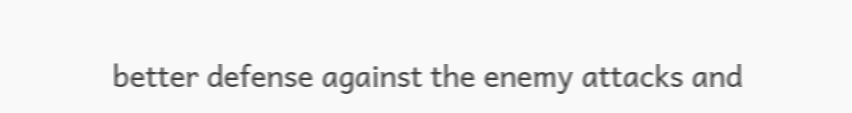better defense against the enemy attacks and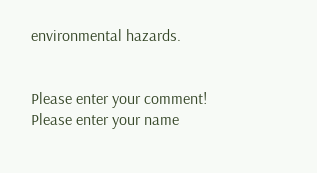environmental hazards.


Please enter your comment!
Please enter your name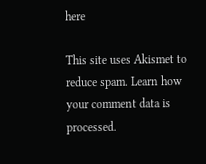here

This site uses Akismet to reduce spam. Learn how your comment data is processed.